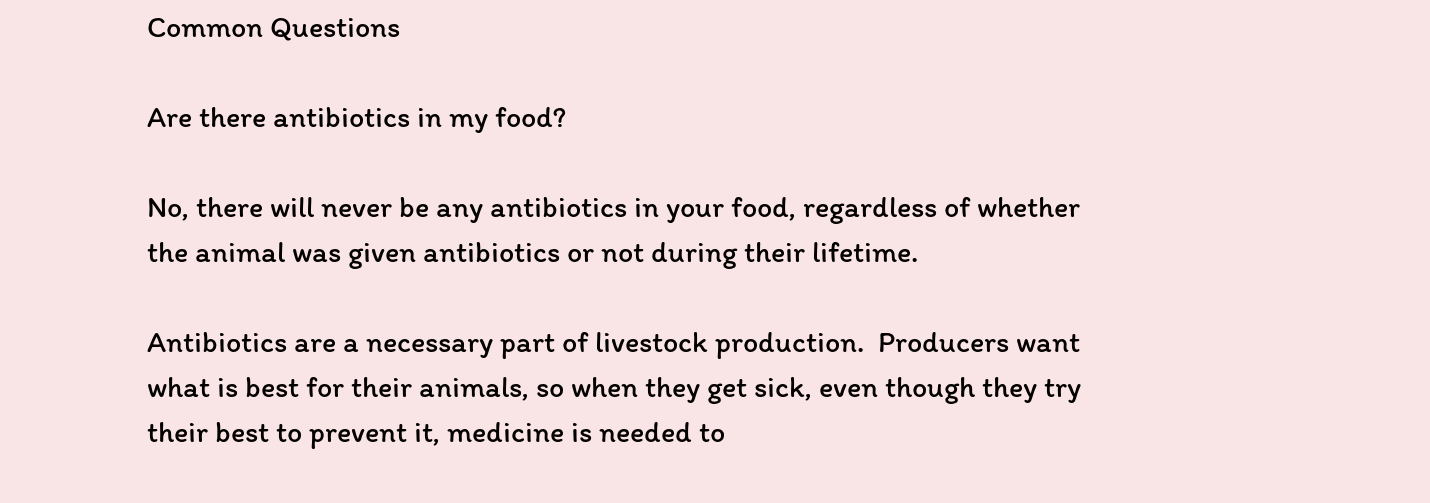Common Questions

Are there antibiotics in my food?

No, there will never be any antibiotics in your food, regardless of whether the animal was given antibiotics or not during their lifetime.

Antibiotics are a necessary part of livestock production.  Producers want what is best for their animals, so when they get sick, even though they try their best to prevent it, medicine is needed to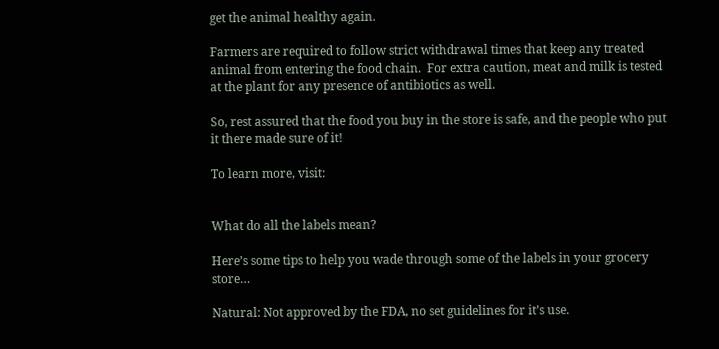get the animal healthy again.

Farmers are required to follow strict withdrawal times that keep any treated animal from entering the food chain.  For extra caution, meat and milk is tested at the plant for any presence of antibiotics as well.

So, rest assured that the food you buy in the store is safe, and the people who put it there made sure of it!

To learn more, visit:


What do all the labels mean?

Here’s some tips to help you wade through some of the labels in your grocery store…

Natural: Not approved by the FDA, no set guidelines for it’s use.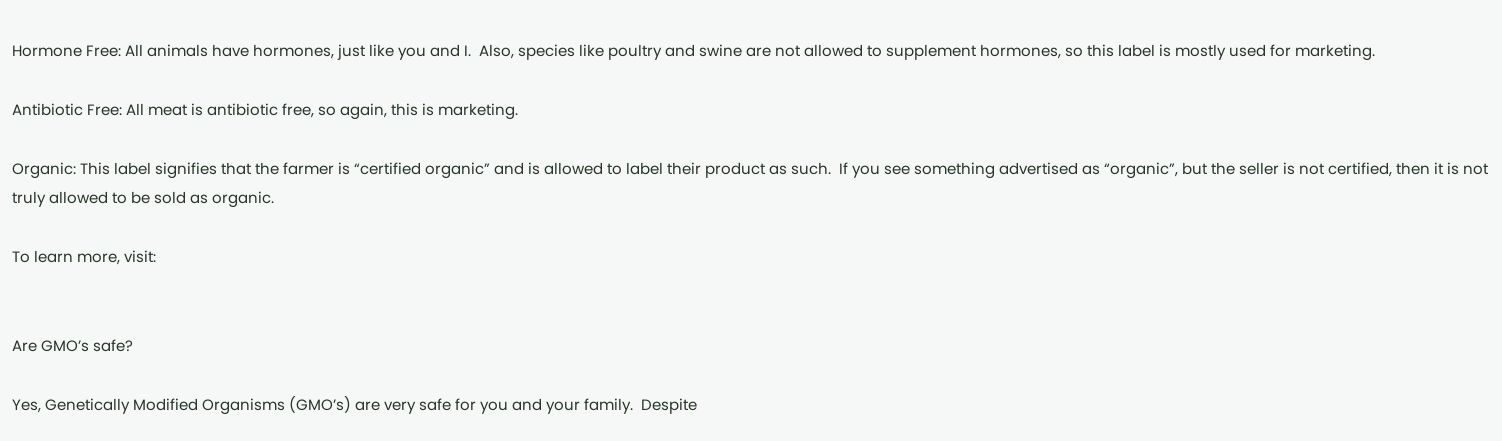Hormone Free: All animals have hormones, just like you and I.  Also, species like poultry and swine are not allowed to supplement hormones, so this label is mostly used for marketing.

Antibiotic Free: All meat is antibiotic free, so again, this is marketing.

Organic: This label signifies that the farmer is “certified organic” and is allowed to label their product as such.  If you see something advertised as “organic”, but the seller is not certified, then it is not truly allowed to be sold as organic.

To learn more, visit:


Are GMO’s safe?

Yes, Genetically Modified Organisms (GMO’s) are very safe for you and your family.  Despite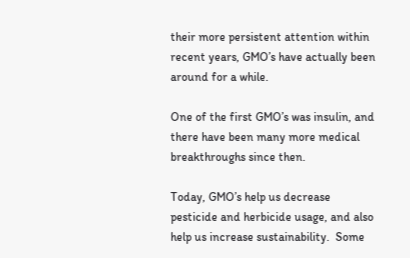their more persistent attention within recent years, GMO’s have actually been around for a while.

One of the first GMO’s was insulin, and there have been many more medical breakthroughs since then.

Today, GMO’s help us decrease pesticide and herbicide usage, and also help us increase sustainability.  Some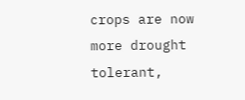crops are now more drought tolerant,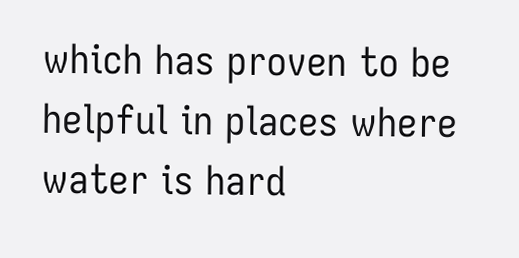which has proven to be helpful in places where water is hard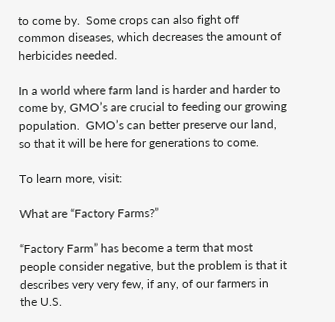to come by.  Some crops can also fight off common diseases, which decreases the amount of herbicides needed.

In a world where farm land is harder and harder to come by, GMO’s are crucial to feeding our growing population.  GMO’s can better preserve our land, so that it will be here for generations to come.

To learn more, visit:

What are “Factory Farms?”

“Factory Farm” has become a term that most people consider negative, but the problem is that it describes very very few, if any, of our farmers in the U.S.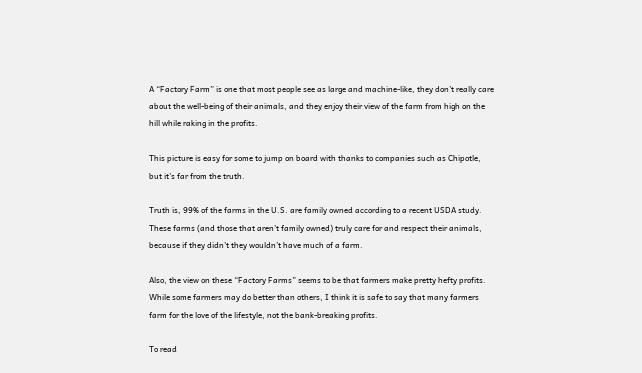A “Factory Farm” is one that most people see as large and machine-like, they don’t really care about the well-being of their animals, and they enjoy their view of the farm from high on the hill while raking in the profits.

This picture is easy for some to jump on board with thanks to companies such as Chipotle, but it’s far from the truth.

Truth is, 99% of the farms in the U.S. are family owned according to a recent USDA study.  These farms (and those that aren’t family owned) truly care for and respect their animals, because if they didn’t they wouldn’t have much of a farm.

Also, the view on these “Factory Farms” seems to be that farmers make pretty hefty profits.  While some farmers may do better than others, I think it is safe to say that many farmers farm for the love of the lifestyle, not the bank-breaking profits.

To read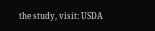the study, visit: USDA